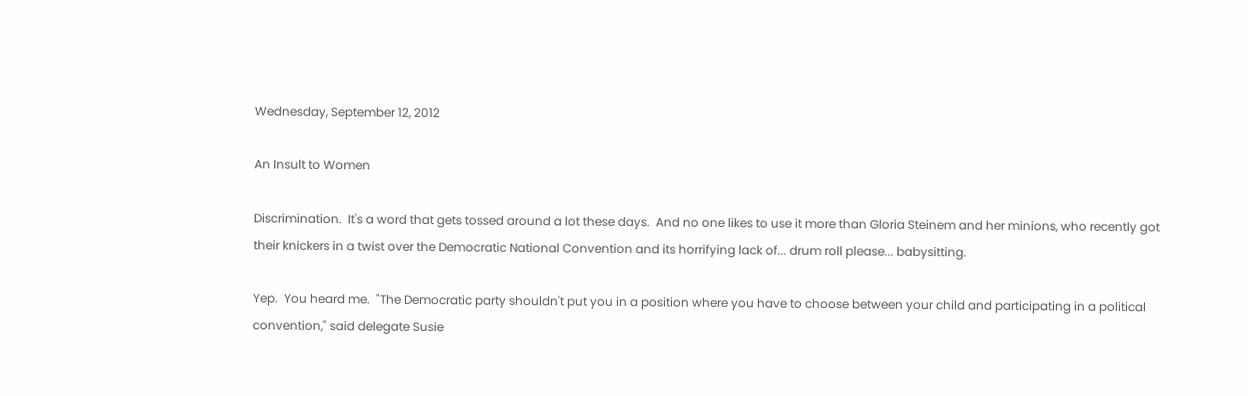Wednesday, September 12, 2012

An Insult to Women

Discrimination.  It's a word that gets tossed around a lot these days.  And no one likes to use it more than Gloria Steinem and her minions, who recently got their knickers in a twist over the Democratic National Convention and its horrifying lack of... drum roll please... babysitting.

Yep.  You heard me.  "The Democratic party shouldn't put you in a position where you have to choose between your child and participating in a political convention," said delegate Susie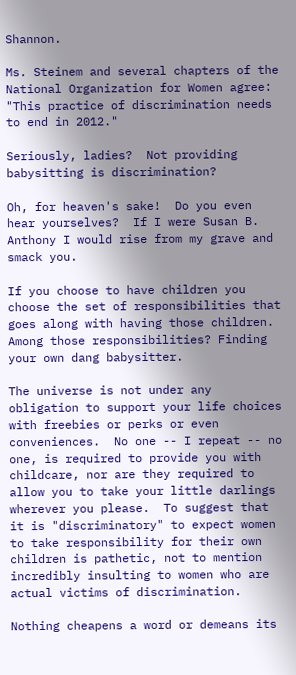Shannon.

Ms. Steinem and several chapters of the National Organization for Women agree:  "This practice of discrimination needs to end in 2012."

Seriously, ladies?  Not providing babysitting is discrimination?

Oh, for heaven's sake!  Do you even hear yourselves?  If I were Susan B. Anthony I would rise from my grave and smack you.

If you choose to have children you choose the set of responsibilities that goes along with having those children. Among those responsibilities? Finding your own dang babysitter.

The universe is not under any obligation to support your life choices with freebies or perks or even conveniences.  No one -- I repeat -- no one, is required to provide you with childcare, nor are they required to allow you to take your little darlings wherever you please.  To suggest that it is "discriminatory" to expect women to take responsibility for their own children is pathetic, not to mention incredibly insulting to women who are actual victims of discrimination.

Nothing cheapens a word or demeans its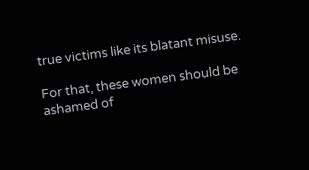true victims like its blatant misuse.

For that, these women should be ashamed of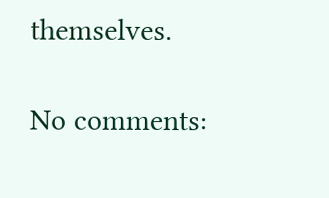themselves.

No comments: